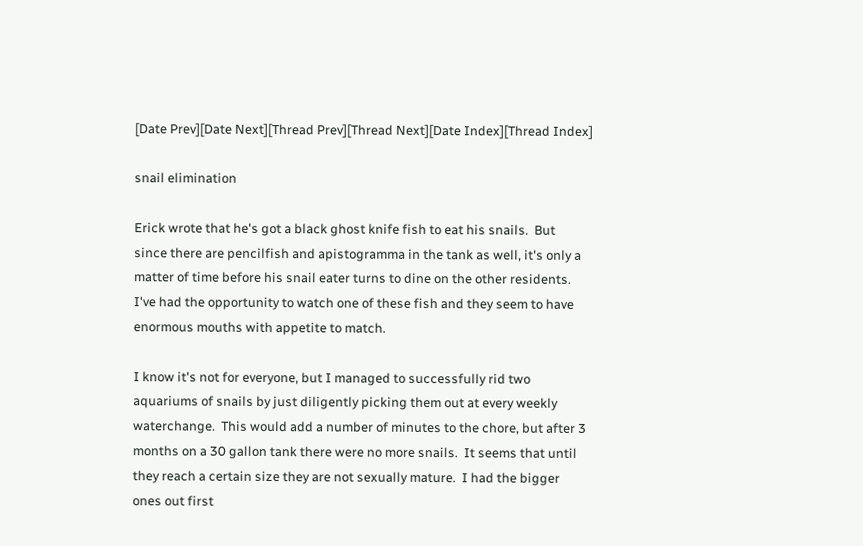[Date Prev][Date Next][Thread Prev][Thread Next][Date Index][Thread Index]

snail elimination

Erick wrote that he's got a black ghost knife fish to eat his snails.  But
since there are pencilfish and apistogramma in the tank as well, it's only a
matter of time before his snail eater turns to dine on the other residents.
I've had the opportunity to watch one of these fish and they seem to have
enormous mouths with appetite to match.

I know it's not for everyone, but I managed to successfully rid two
aquariums of snails by just diligently picking them out at every weekly
waterchange.  This would add a number of minutes to the chore, but after 3
months on a 30 gallon tank there were no more snails.  It seems that until
they reach a certain size they are not sexually mature.  I had the bigger
ones out first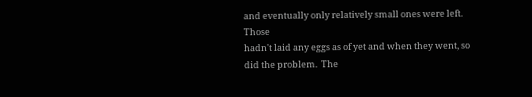and eventually only relatively small ones were left.  Those
hadn't laid any eggs as of yet and when they went, so did the problem.  The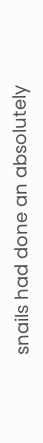snails had done an absolutely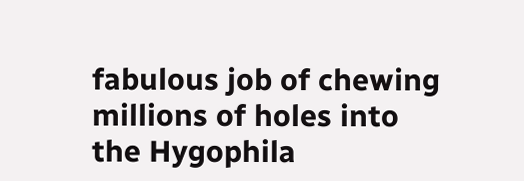fabulous job of chewing millions of holes into
the Hygophila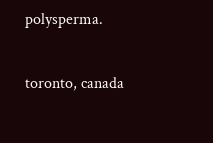polysperma.

toronto, canada